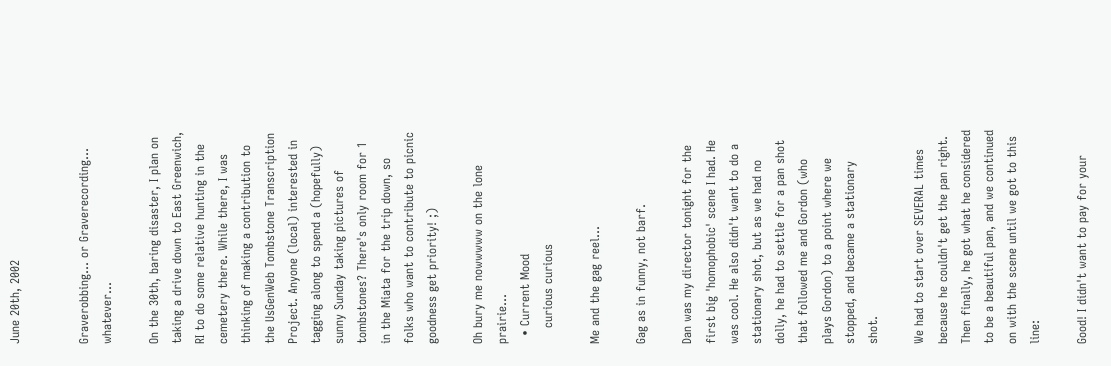June 20th, 2002


Graverobbing... or Graverecording... whatever...

On the 30th, baring disaster, I plan on taking a drive down to East Greenwich, RI to do some relative hunting in the cemetery there. While there, I was thinking of making a contribution to the UsGenWeb Tombstone Transcription Project. Anyone (local) interested in tagging along to spend a (hopefully) sunny Sunday taking pictures of tombstones? There's only room for 1 in the Miata for the trip down, so folks who want to contribute to picnic goodness get priority! ;)

Oh bury me nowwwww on the lone prairie...
  • Current Mood
    curious curious

Me and the gag reel...

Gag as in funny, not barf.

Dan was my director tonight for the first big 'homophobic' scene I had. He was cool. He also didn't want to do a stationary shot, but as we had no dolly, he had to settle for a pan shot that followed me and Gordon (who plays Gordon) to a point where we stopped, and became a stationary shot.

We had to start over SEVERAL times because he couldn't get the pan right. Then finally, he got what he considered to be a beautiful pan, and we continued on with the scene until we got to this line:

Good! I didn't want to pay for your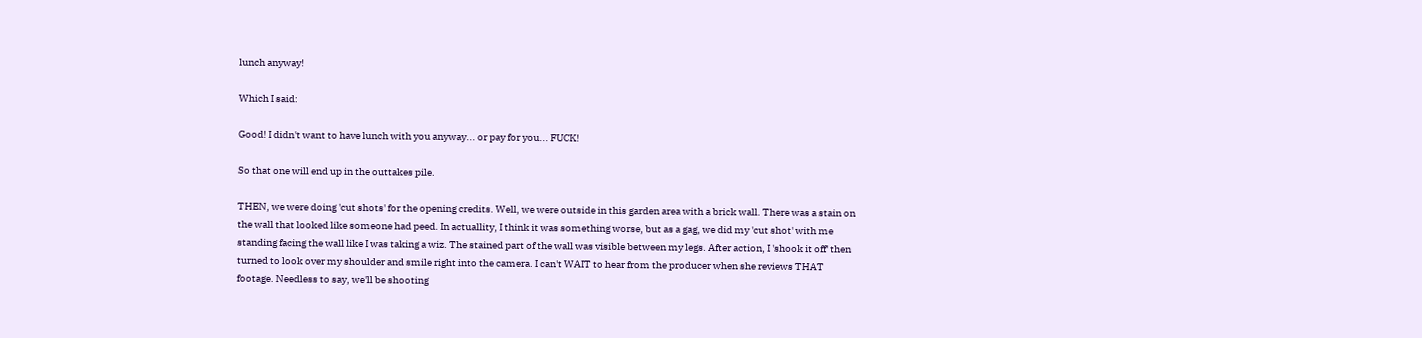lunch anyway!

Which I said:

Good! I didn't want to have lunch with you anyway... or pay for you... FUCK!

So that one will end up in the outtakes pile.

THEN, we were doing 'cut shots' for the opening credits. Well, we were outside in this garden area with a brick wall. There was a stain on the wall that looked like someone had peed. In actuallity, I think it was something worse, but as a gag, we did my 'cut shot' with me standing facing the wall like I was taking a wiz. The stained part of the wall was visible between my legs. After action, I 'shook it off' then turned to look over my shoulder and smile right into the camera. I can't WAIT to hear from the producer when she reviews THAT footage. Needless to say, we'll be shooting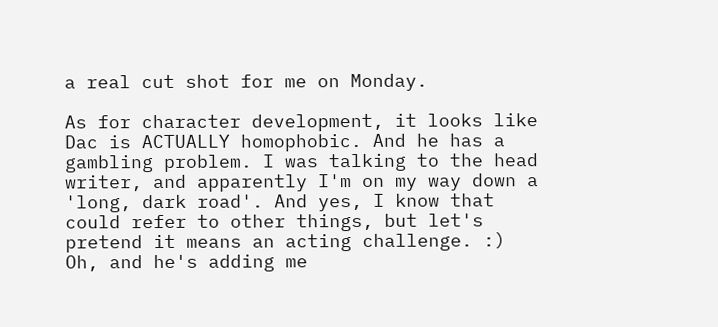a real cut shot for me on Monday.

As for character development, it looks like Dac is ACTUALLY homophobic. And he has a gambling problem. I was talking to the head writer, and apparently I'm on my way down a 'long, dark road'. And yes, I know that could refer to other things, but let's pretend it means an acting challenge. :) Oh, and he's adding me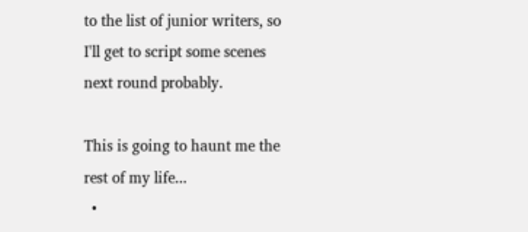to the list of junior writers, so I'll get to script some scenes next round probably.

This is going to haunt me the rest of my life...
  •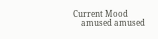Current Mood
    amused amused